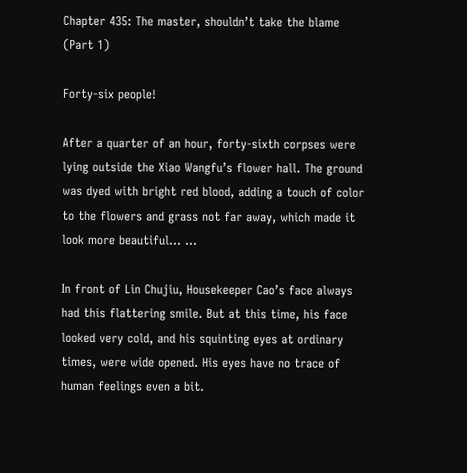Chapter 435: The master, shouldn’t take the blame (Part 1)

Forty-six people!

After a quarter of an hour, forty-sixth corpses were lying outside the Xiao Wangfu’s flower hall. The ground was dyed with bright red blood, adding a touch of color to the flowers and grass not far away, which made it look more beautiful… …

In front of Lin Chujiu, Housekeeper Cao’s face always had this flattering smile. But at this time, his face looked very cold, and his squinting eyes at ordinary times, were wide opened. His eyes have no trace of human feelings even a bit.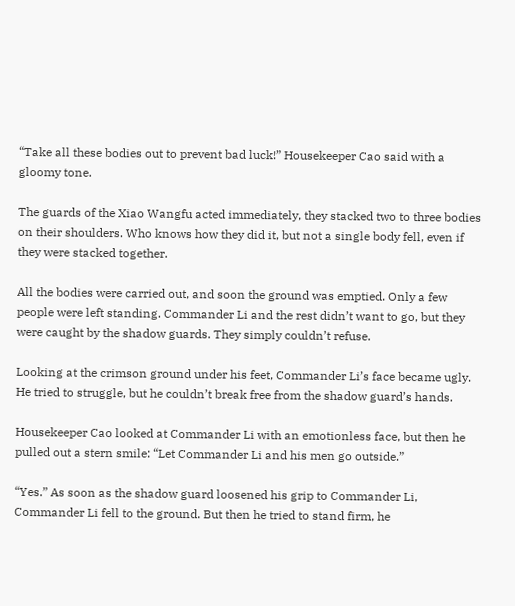“Take all these bodies out to prevent bad luck!” Housekeeper Cao said with a gloomy tone.

The guards of the Xiao Wangfu acted immediately, they stacked two to three bodies on their shoulders. Who knows how they did it, but not a single body fell, even if they were stacked together.

All the bodies were carried out, and soon the ground was emptied. Only a few people were left standing. Commander Li and the rest didn’t want to go, but they were caught by the shadow guards. They simply couldn’t refuse.

Looking at the crimson ground under his feet, Commander Li’s face became ugly. He tried to struggle, but he couldn’t break free from the shadow guard’s hands.

Housekeeper Cao looked at Commander Li with an emotionless face, but then he pulled out a stern smile: “Let Commander Li and his men go outside.”

“Yes.” As soon as the shadow guard loosened his grip to Commander Li, Commander Li fell to the ground. But then he tried to stand firm, he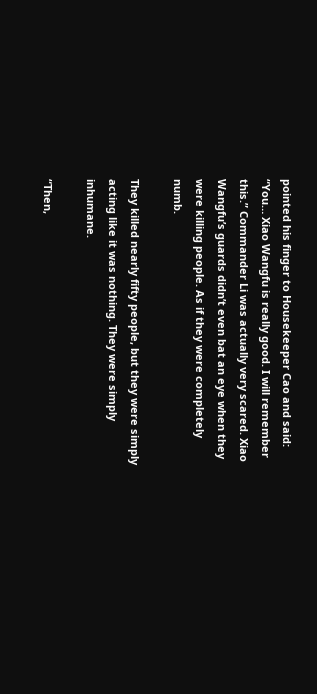pointed his finger to Housekeeper Cao and said: “You… Xiao Wangfu is really good. I will remember this.” Commander Li was actually very scared. Xiao Wangfu’s guards didn’t even bat an eye when they were killing people. As if they were completely numb.

They killed nearly fifty people, but they were simply acting like it was nothing. They were simply inhumane.

“Then,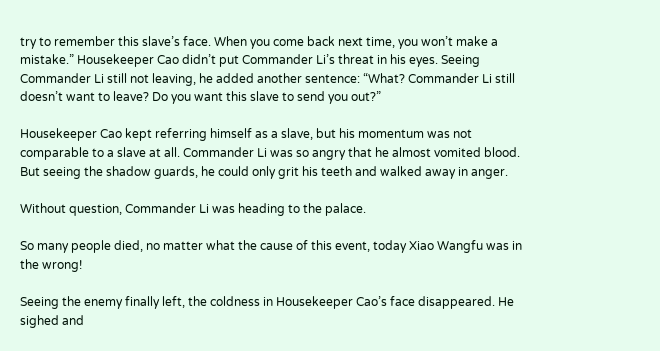try to remember this slave’s face. When you come back next time, you won’t make a mistake.” Housekeeper Cao didn’t put Commander Li’s threat in his eyes. Seeing Commander Li still not leaving, he added another sentence: “What? Commander Li still doesn’t want to leave? Do you want this slave to send you out?”

Housekeeper Cao kept referring himself as a slave, but his momentum was not comparable to a slave at all. Commander Li was so angry that he almost vomited blood. But seeing the shadow guards, he could only grit his teeth and walked away in anger.

Without question, Commander Li was heading to the palace.

So many people died, no matter what the cause of this event, today Xiao Wangfu was in the wrong!

Seeing the enemy finally left, the coldness in Housekeeper Cao’s face disappeared. He sighed and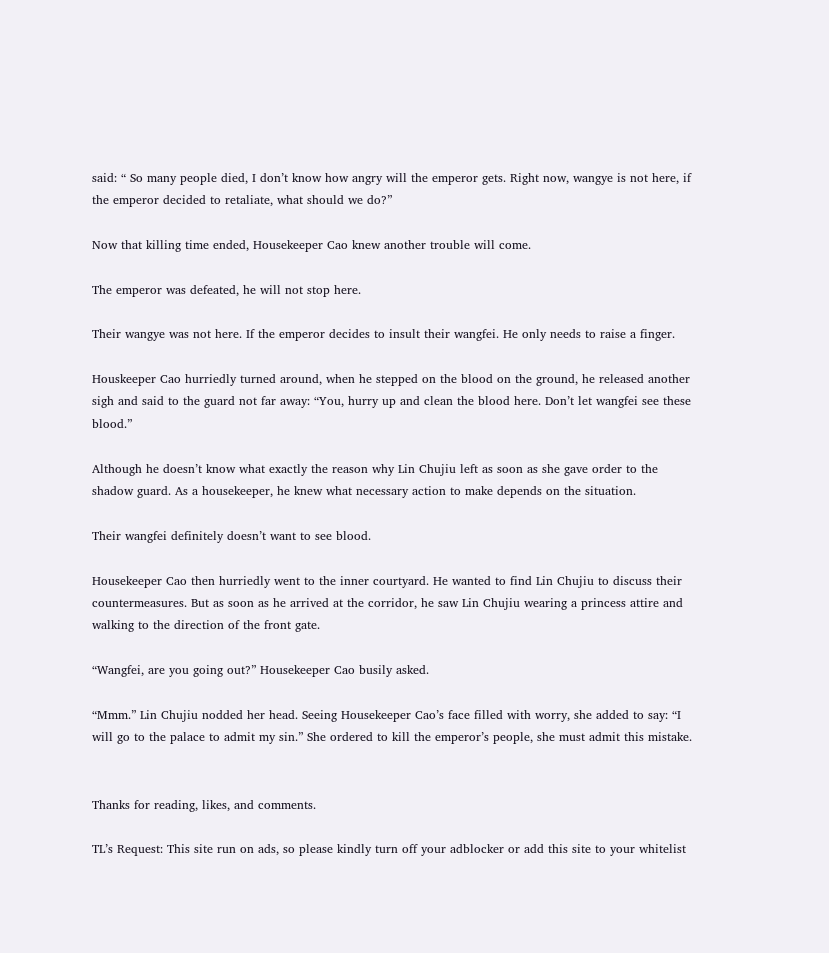said: “ So many people died, I don’t know how angry will the emperor gets. Right now, wangye is not here, if the emperor decided to retaliate, what should we do?”

Now that killing time ended, Housekeeper Cao knew another trouble will come.

The emperor was defeated, he will not stop here.

Their wangye was not here. If the emperor decides to insult their wangfei. He only needs to raise a finger.

Houskeeper Cao hurriedly turned around, when he stepped on the blood on the ground, he released another sigh and said to the guard not far away: “You, hurry up and clean the blood here. Don’t let wangfei see these blood.”

Although he doesn’t know what exactly the reason why Lin Chujiu left as soon as she gave order to the shadow guard. As a housekeeper, he knew what necessary action to make depends on the situation.

Their wangfei definitely doesn’t want to see blood.

Housekeeper Cao then hurriedly went to the inner courtyard. He wanted to find Lin Chujiu to discuss their countermeasures. But as soon as he arrived at the corridor, he saw Lin Chujiu wearing a princess attire and walking to the direction of the front gate.

“Wangfei, are you going out?” Housekeeper Cao busily asked.

“Mmm.” Lin Chujiu nodded her head. Seeing Housekeeper Cao’s face filled with worry, she added to say: “I will go to the palace to admit my sin.” She ordered to kill the emperor’s people, she must admit this mistake.


Thanks for reading, likes, and comments.

TL’s Request: This site run on ads, so please kindly turn off your adblocker or add this site to your whitelist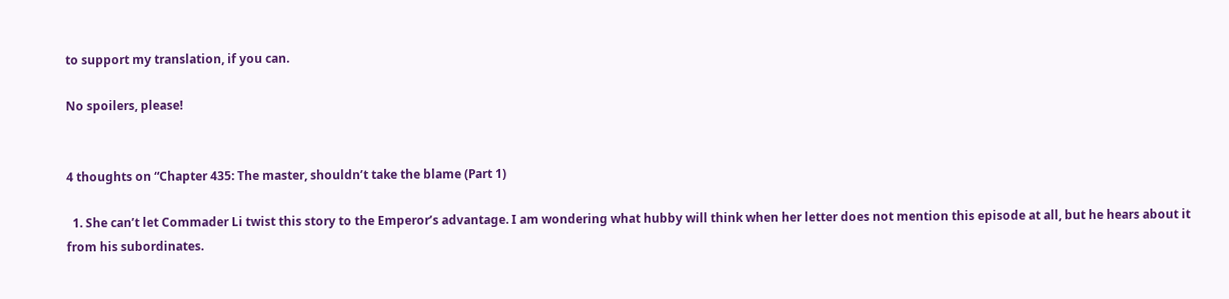to support my translation, if you can.

No spoilers, please!


4 thoughts on “Chapter 435: The master, shouldn’t take the blame (Part 1)

  1. She can’t let Commader Li twist this story to the Emperor’s advantage. I am wondering what hubby will think when her letter does not mention this episode at all, but he hears about it from his subordinates.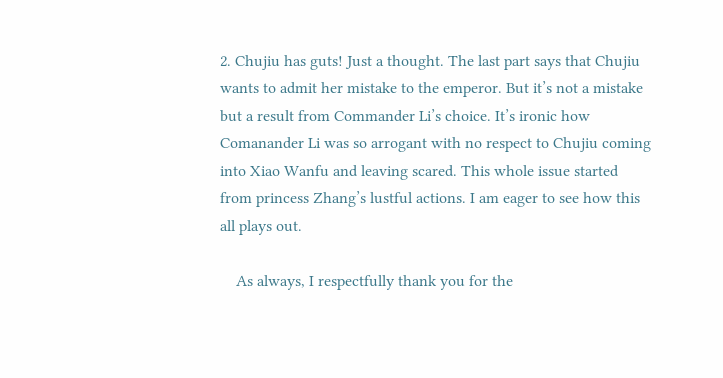2. Chujiu has guts! Just a thought. The last part says that Chujiu wants to admit her mistake to the emperor. But it’s not a mistake but a result from Commander Li’s choice. It’s ironic how Comanander Li was so arrogant with no respect to Chujiu coming into Xiao Wanfu and leaving scared. This whole issue started from princess Zhang’s lustful actions. I am eager to see how this all plays out.

    As always, I respectfully thank you for the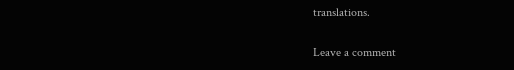translations.

Leave a comment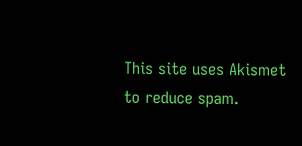This site uses Akismet to reduce spam.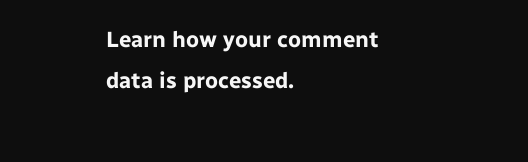Learn how your comment data is processed.